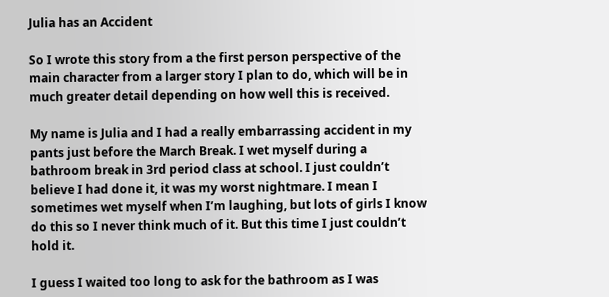Julia has an Accident

So I wrote this story from a the first person perspective of the main character from a larger story I plan to do, which will be in much greater detail depending on how well this is received.

My name is Julia and I had a really embarrassing accident in my pants just before the March Break. I wet myself during a bathroom break in 3rd period class at school. I just couldn’t believe I had done it, it was my worst nightmare. I mean I sometimes wet myself when I’m laughing, but lots of girls I know do this so I never think much of it. But this time I just couldn’t hold it.

I guess I waited too long to ask for the bathroom as I was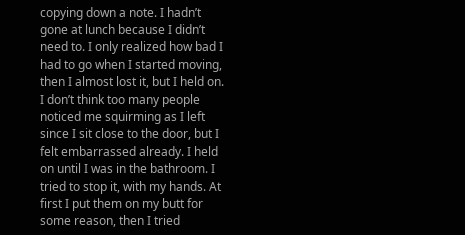copying down a note. I hadn’t gone at lunch because I didn’t need to. I only realized how bad I had to go when I started moving, then I almost lost it, but I held on. I don’t think too many people noticed me squirming as I left since I sit close to the door, but I felt embarrassed already. I held on until I was in the bathroom. I tried to stop it, with my hands. At first I put them on my butt for some reason, then I tried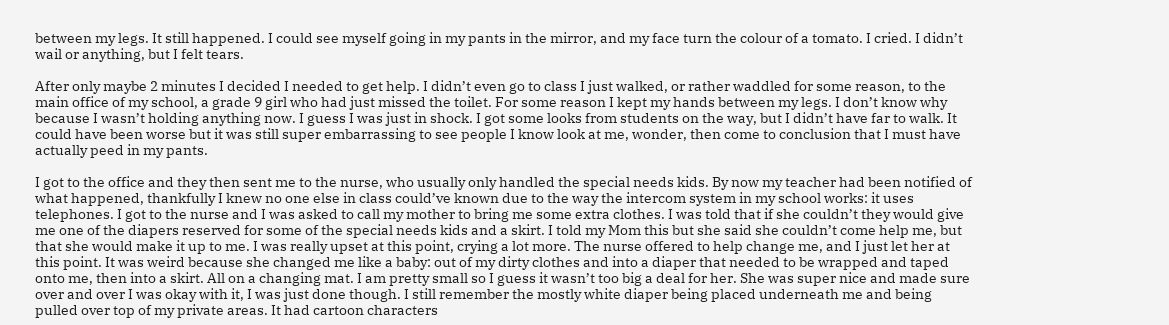between my legs. It still happened. I could see myself going in my pants in the mirror, and my face turn the colour of a tomato. I cried. I didn’t wail or anything, but I felt tears.

After only maybe 2 minutes I decided I needed to get help. I didn’t even go to class I just walked, or rather waddled for some reason, to the main office of my school, a grade 9 girl who had just missed the toilet. For some reason I kept my hands between my legs. I don’t know why because I wasn’t holding anything now. I guess I was just in shock. I got some looks from students on the way, but I didn’t have far to walk. It could have been worse but it was still super embarrassing to see people I know look at me, wonder, then come to conclusion that I must have actually peed in my pants.

I got to the office and they then sent me to the nurse, who usually only handled the special needs kids. By now my teacher had been notified of what happened, thankfully I knew no one else in class could’ve known due to the way the intercom system in my school works: it uses telephones. I got to the nurse and I was asked to call my mother to bring me some extra clothes. I was told that if she couldn’t they would give me one of the diapers reserved for some of the special needs kids and a skirt. I told my Mom this but she said she couldn’t come help me, but that she would make it up to me. I was really upset at this point, crying a lot more. The nurse offered to help change me, and I just let her at this point. It was weird because she changed me like a baby: out of my dirty clothes and into a diaper that needed to be wrapped and taped onto me, then into a skirt. All on a changing mat. I am pretty small so I guess it wasn’t too big a deal for her. She was super nice and made sure over and over I was okay with it, I was just done though. I still remember the mostly white diaper being placed underneath me and being pulled over top of my private areas. It had cartoon characters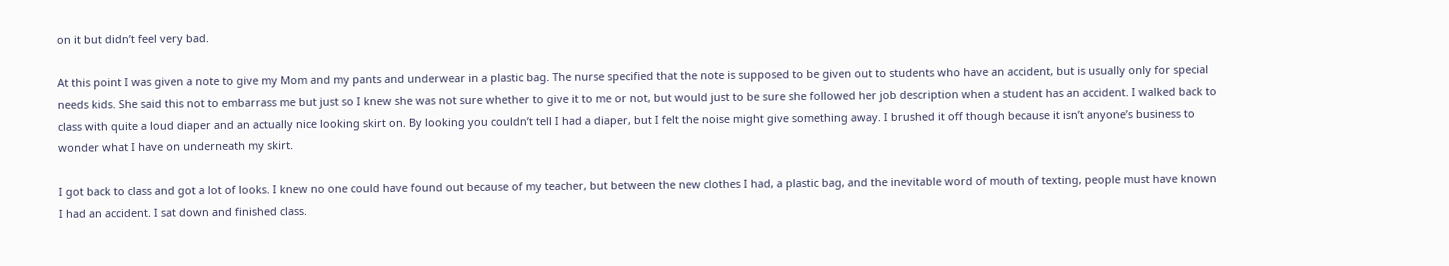on it but didn’t feel very bad.

At this point I was given a note to give my Mom and my pants and underwear in a plastic bag. The nurse specified that the note is supposed to be given out to students who have an accident, but is usually only for special needs kids. She said this not to embarrass me but just so I knew she was not sure whether to give it to me or not, but would just to be sure she followed her job description when a student has an accident. I walked back to class with quite a loud diaper and an actually nice looking skirt on. By looking you couldn’t tell I had a diaper, but I felt the noise might give something away. I brushed it off though because it isn’t anyone’s business to wonder what I have on underneath my skirt.

I got back to class and got a lot of looks. I knew no one could have found out because of my teacher, but between the new clothes I had, a plastic bag, and the inevitable word of mouth of texting, people must have known I had an accident. I sat down and finished class.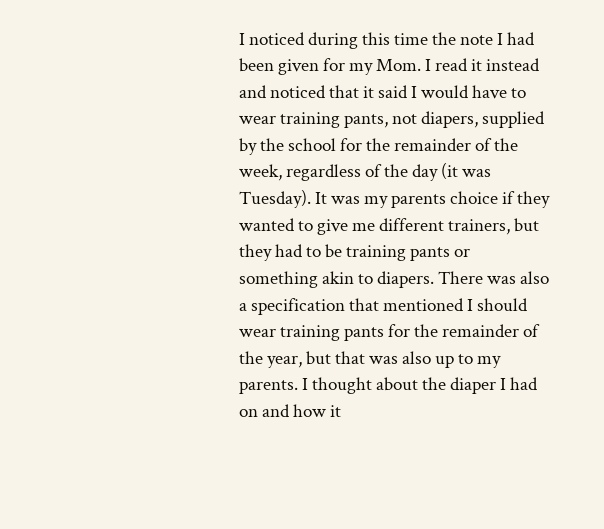I noticed during this time the note I had been given for my Mom. I read it instead and noticed that it said I would have to wear training pants, not diapers, supplied by the school for the remainder of the week, regardless of the day (it was Tuesday). It was my parents choice if they wanted to give me different trainers, but they had to be training pants or something akin to diapers. There was also a specification that mentioned I should wear training pants for the remainder of the year, but that was also up to my parents. I thought about the diaper I had on and how it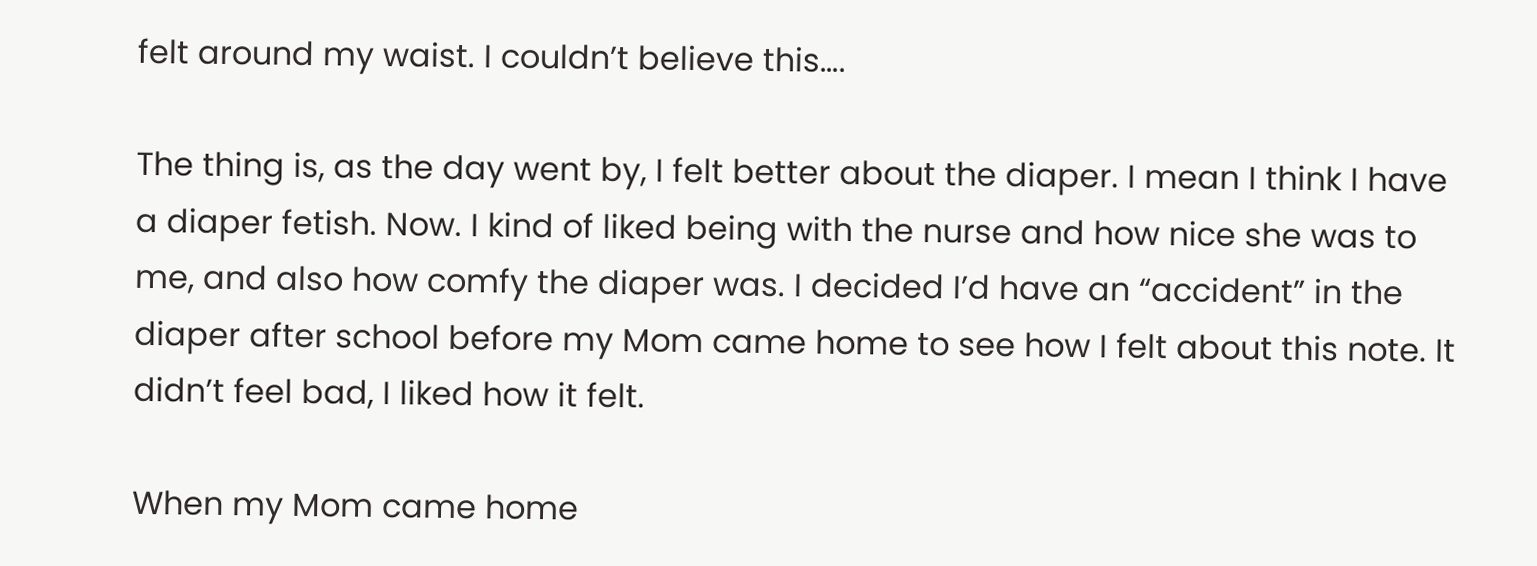felt around my waist. I couldn’t believe this….

The thing is, as the day went by, I felt better about the diaper. I mean I think I have a diaper fetish. Now. I kind of liked being with the nurse and how nice she was to me, and also how comfy the diaper was. I decided I’d have an “accident” in the diaper after school before my Mom came home to see how I felt about this note. It didn’t feel bad, I liked how it felt.

When my Mom came home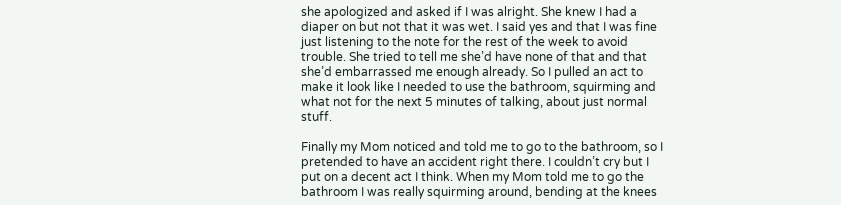she apologized and asked if I was alright. She knew I had a diaper on but not that it was wet. I said yes and that I was fine just listening to the note for the rest of the week to avoid trouble. She tried to tell me she’d have none of that and that she’d embarrassed me enough already. So I pulled an act to make it look like I needed to use the bathroom, squirming and what not for the next 5 minutes of talking, about just normal stuff.

Finally my Mom noticed and told me to go to the bathroom, so I pretended to have an accident right there. I couldn’t cry but I put on a decent act I think. When my Mom told me to go the bathroom I was really squirming around, bending at the knees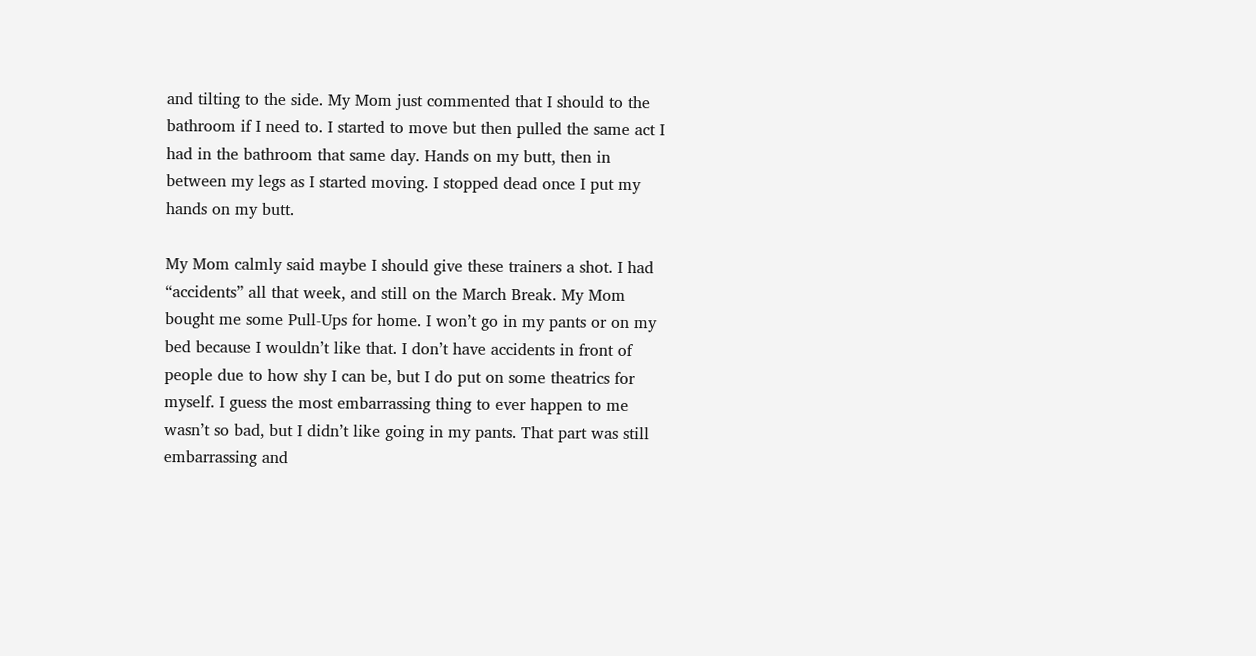and tilting to the side. My Mom just commented that I should to the bathroom if I need to. I started to move but then pulled the same act I had in the bathroom that same day. Hands on my butt, then in between my legs as I started moving. I stopped dead once I put my hands on my butt.

My Mom calmly said maybe I should give these trainers a shot. I had “accidents” all that week, and still on the March Break. My Mom bought me some Pull-Ups for home. I won’t go in my pants or on my bed because I wouldn’t like that. I don’t have accidents in front of people due to how shy I can be, but I do put on some theatrics for myself. I guess the most embarrassing thing to ever happen to me wasn’t so bad, but I didn’t like going in my pants. That part was still embarrassing and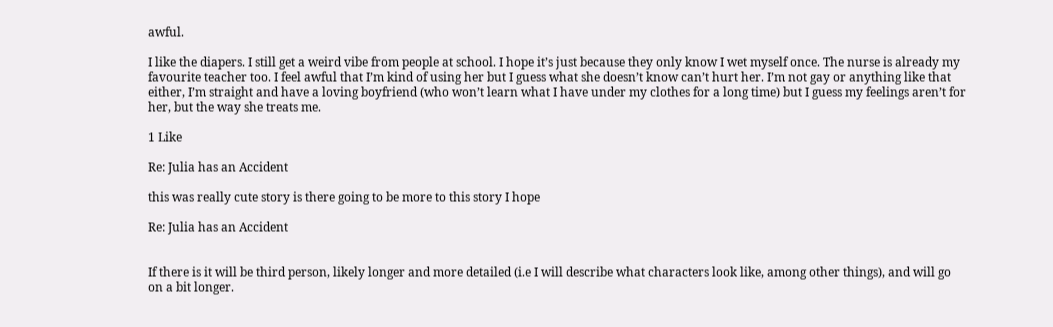awful.

I like the diapers. I still get a weird vibe from people at school. I hope it’s just because they only know I wet myself once. The nurse is already my favourite teacher too. I feel awful that I’m kind of using her but I guess what she doesn’t know can’t hurt her. I’m not gay or anything like that either, I’m straight and have a loving boyfriend (who won’t learn what I have under my clothes for a long time) but I guess my feelings aren’t for her, but the way she treats me.

1 Like

Re: Julia has an Accident

this was really cute story is there going to be more to this story I hope

Re: Julia has an Accident


If there is it will be third person, likely longer and more detailed (i.e I will describe what characters look like, among other things), and will go on a bit longer.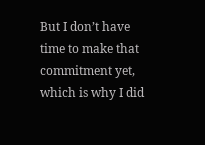But I don’t have time to make that commitment yet, which is why I did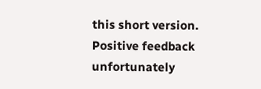this short version. Positive feedback unfortunately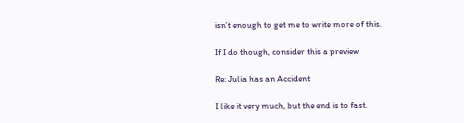isn’t enough to get me to write more of this.

If I do though, consider this a preview

Re: Julia has an Accident

I like it very much, but the end is to fast.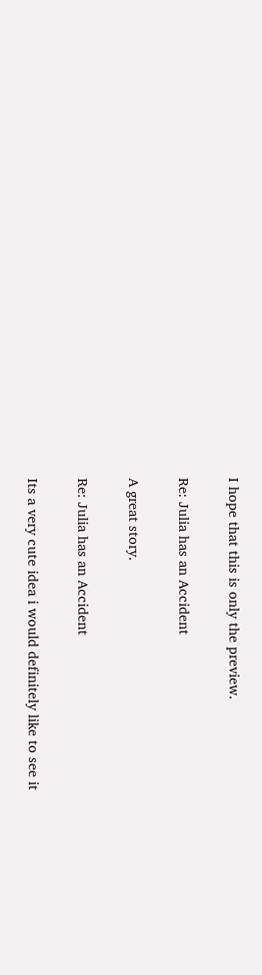I hope that this is only the preview.

Re: Julia has an Accident

A great story.

Re: Julia has an Accident

Its a very cute idea i would definitely like to see it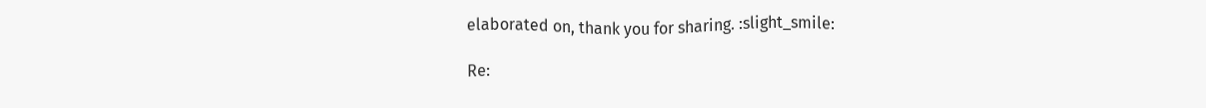elaborated on, thank you for sharing. :slight_smile:

Re: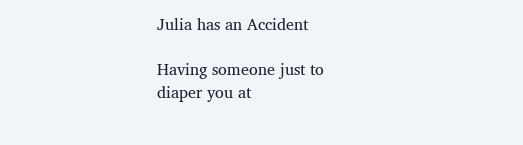Julia has an Accident

Having someone just to diaper you at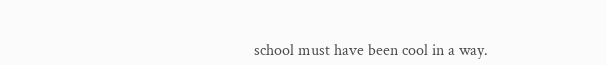school must have been cool in a way.